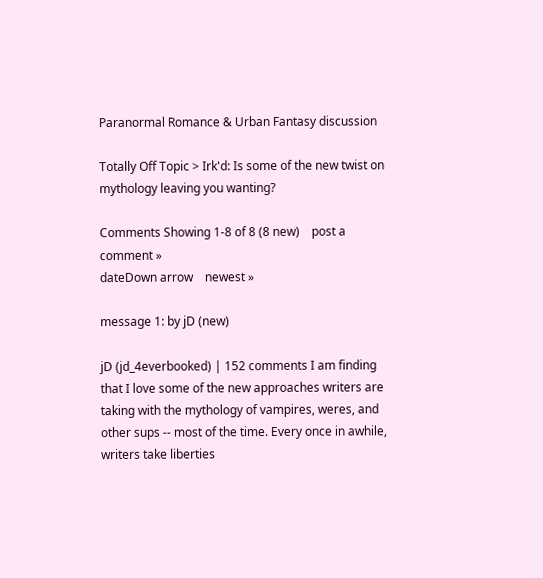Paranormal Romance & Urban Fantasy discussion

Totally Off Topic > Irk'd: Is some of the new twist on mythology leaving you wanting?

Comments Showing 1-8 of 8 (8 new)    post a comment »
dateDown arrow    newest »

message 1: by jD (new)

jD (jd_4everbooked) | 152 comments I am finding that I love some of the new approaches writers are taking with the mythology of vampires, weres, and other sups -- most of the time. Every once in awhile, writers take liberties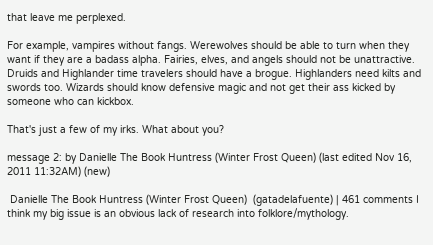that leave me perplexed.

For example, vampires without fangs. Werewolves should be able to turn when they want if they are a badass alpha. Fairies, elves, and angels should not be unattractive. Druids and Highlander time travelers should have a brogue. Highlanders need kilts and swords too. Wizards should know defensive magic and not get their ass kicked by someone who can kickbox.

That's just a few of my irks. What about you?

message 2: by Danielle The Book Huntress (Winter Frost Queen) (last edited Nov 16, 2011 11:32AM) (new)

 Danielle The Book Huntress (Winter Frost Queen)  (gatadelafuente) | 461 comments I think my big issue is an obvious lack of research into folklore/mythology.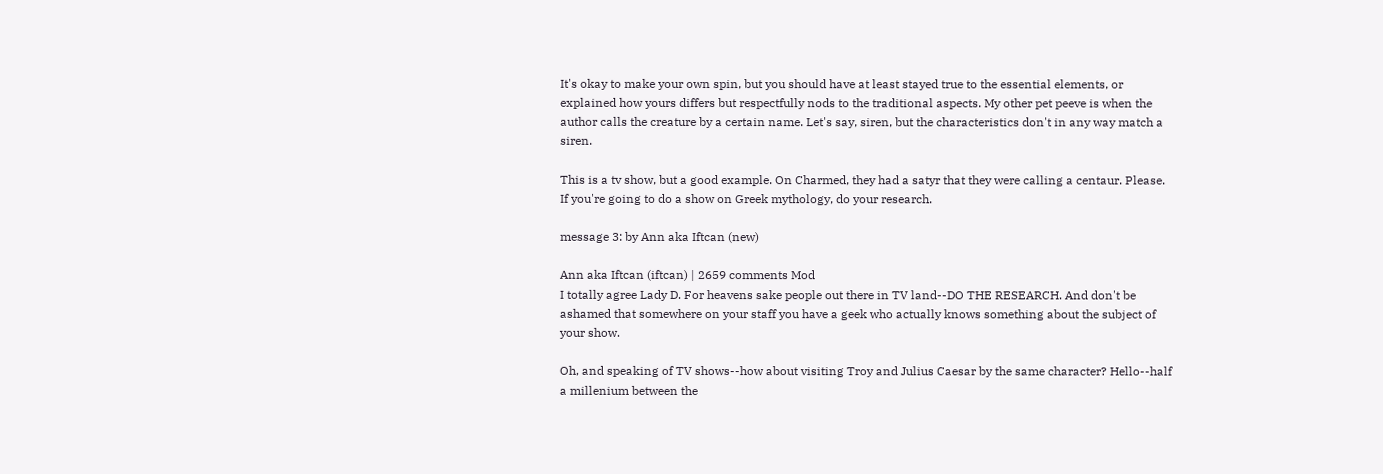It's okay to make your own spin, but you should have at least stayed true to the essential elements, or explained how yours differs but respectfully nods to the traditional aspects. My other pet peeve is when the author calls the creature by a certain name. Let's say, siren, but the characteristics don't in any way match a siren.

This is a tv show, but a good example. On Charmed, they had a satyr that they were calling a centaur. Please. If you're going to do a show on Greek mythology, do your research.

message 3: by Ann aka Iftcan (new)

Ann aka Iftcan (iftcan) | 2659 comments Mod
I totally agree Lady D. For heavens sake people out there in TV land--DO THE RESEARCH. And don't be ashamed that somewhere on your staff you have a geek who actually knows something about the subject of your show.

Oh, and speaking of TV shows--how about visiting Troy and Julius Caesar by the same character? Hello--half a millenium between the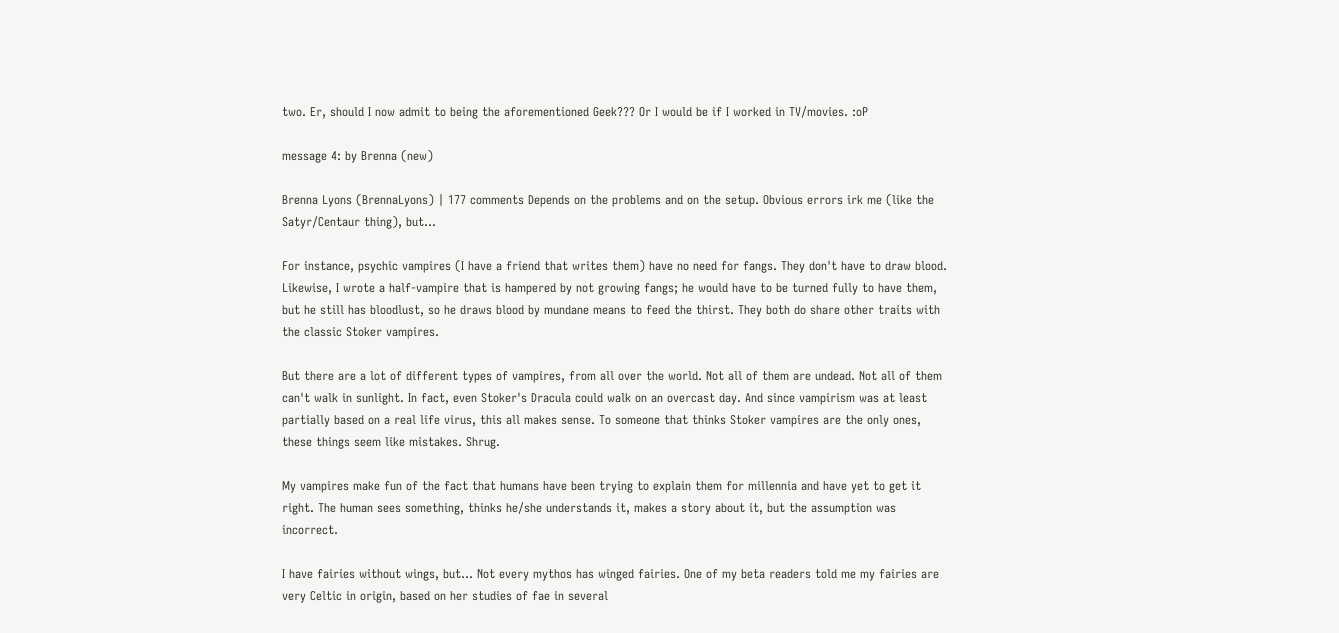two. Er, should I now admit to being the aforementioned Geek??? Or I would be if I worked in TV/movies. :oP

message 4: by Brenna (new)

Brenna Lyons (BrennaLyons) | 177 comments Depends on the problems and on the setup. Obvious errors irk me (like the Satyr/Centaur thing), but...

For instance, psychic vampires (I have a friend that writes them) have no need for fangs. They don't have to draw blood. Likewise, I wrote a half-vampire that is hampered by not growing fangs; he would have to be turned fully to have them, but he still has bloodlust, so he draws blood by mundane means to feed the thirst. They both do share other traits with the classic Stoker vampires.

But there are a lot of different types of vampires, from all over the world. Not all of them are undead. Not all of them can't walk in sunlight. In fact, even Stoker's Dracula could walk on an overcast day. And since vampirism was at least partially based on a real life virus, this all makes sense. To someone that thinks Stoker vampires are the only ones, these things seem like mistakes. Shrug.

My vampires make fun of the fact that humans have been trying to explain them for millennia and have yet to get it right. The human sees something, thinks he/she understands it, makes a story about it, but the assumption was incorrect.

I have fairies without wings, but... Not every mythos has winged fairies. One of my beta readers told me my fairies are very Celtic in origin, based on her studies of fae in several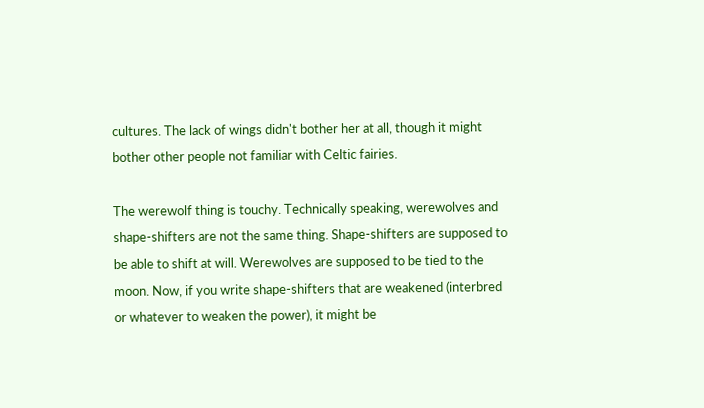cultures. The lack of wings didn't bother her at all, though it might bother other people not familiar with Celtic fairies.

The werewolf thing is touchy. Technically speaking, werewolves and shape-shifters are not the same thing. Shape-shifters are supposed to be able to shift at will. Werewolves are supposed to be tied to the moon. Now, if you write shape-shifters that are weakened (interbred or whatever to weaken the power), it might be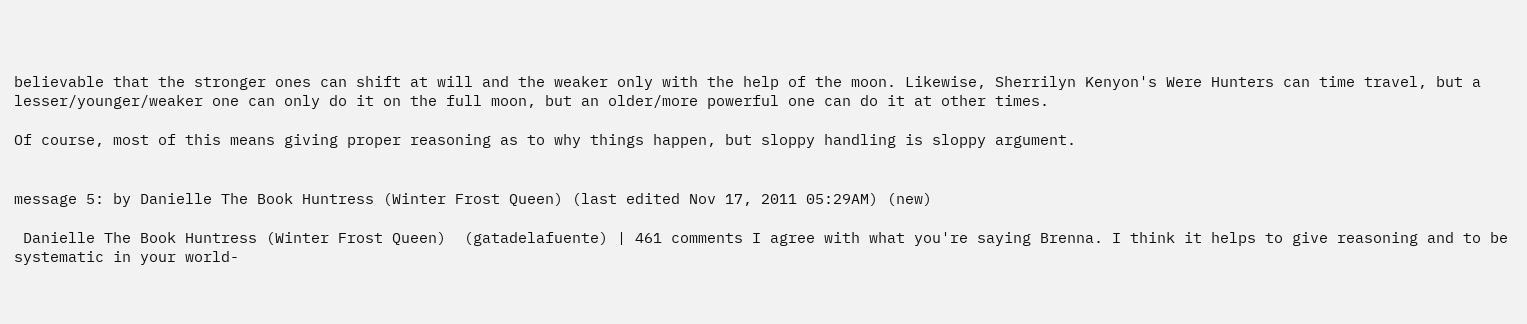believable that the stronger ones can shift at will and the weaker only with the help of the moon. Likewise, Sherrilyn Kenyon's Were Hunters can time travel, but a lesser/younger/weaker one can only do it on the full moon, but an older/more powerful one can do it at other times.

Of course, most of this means giving proper reasoning as to why things happen, but sloppy handling is sloppy argument.


message 5: by Danielle The Book Huntress (Winter Frost Queen) (last edited Nov 17, 2011 05:29AM) (new)

 Danielle The Book Huntress (Winter Frost Queen)  (gatadelafuente) | 461 comments I agree with what you're saying Brenna. I think it helps to give reasoning and to be systematic in your world-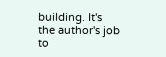building. It's the author's job to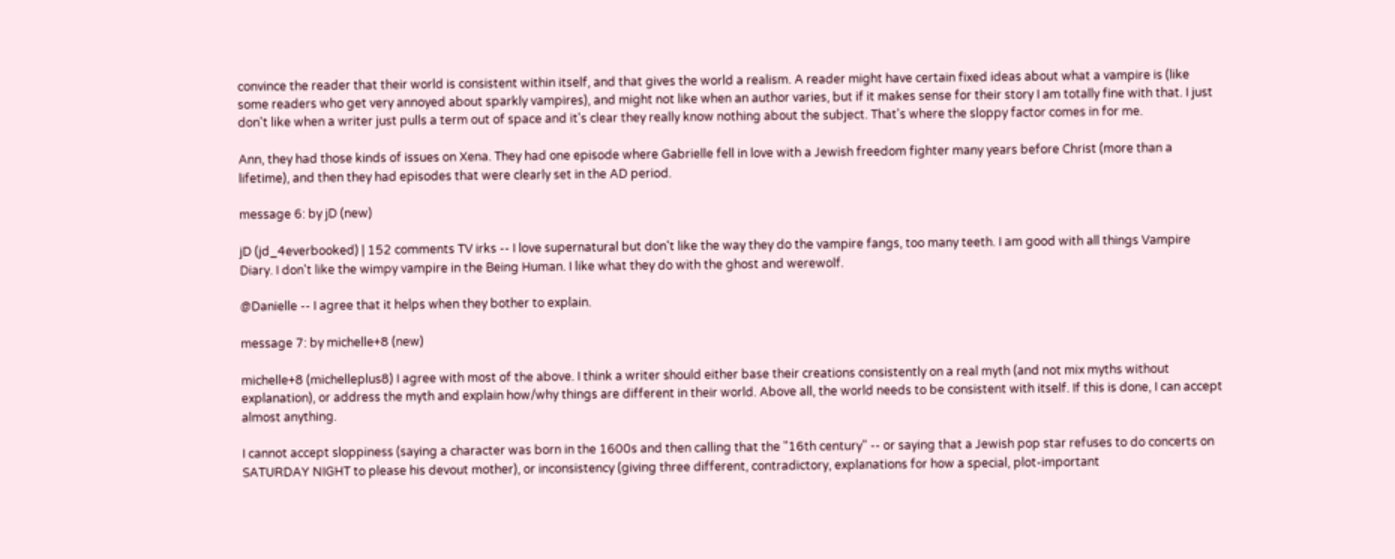convince the reader that their world is consistent within itself, and that gives the world a realism. A reader might have certain fixed ideas about what a vampire is (like some readers who get very annoyed about sparkly vampires), and might not like when an author varies, but if it makes sense for their story I am totally fine with that. I just don't like when a writer just pulls a term out of space and it's clear they really know nothing about the subject. That's where the sloppy factor comes in for me.

Ann, they had those kinds of issues on Xena. They had one episode where Gabrielle fell in love with a Jewish freedom fighter many years before Christ (more than a lifetime), and then they had episodes that were clearly set in the AD period.

message 6: by jD (new)

jD (jd_4everbooked) | 152 comments TV irks -- I love supernatural but don't like the way they do the vampire fangs, too many teeth. I am good with all things Vampire Diary. I don't like the wimpy vampire in the Being Human. I like what they do with the ghost and werewolf.

@Danielle -- I agree that it helps when they bother to explain.

message 7: by michelle+8 (new)

michelle+8 (michelleplus8) I agree with most of the above. I think a writer should either base their creations consistently on a real myth (and not mix myths without explanation), or address the myth and explain how/why things are different in their world. Above all, the world needs to be consistent with itself. If this is done, I can accept almost anything.

I cannot accept sloppiness (saying a character was born in the 1600s and then calling that the "16th century" -- or saying that a Jewish pop star refuses to do concerts on SATURDAY NIGHT to please his devout mother), or inconsistency (giving three different, contradictory, explanations for how a special, plot-important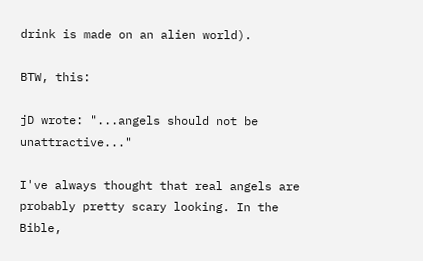drink is made on an alien world).

BTW, this:

jD wrote: "...angels should not be unattractive..."

I've always thought that real angels are probably pretty scary looking. In the Bible,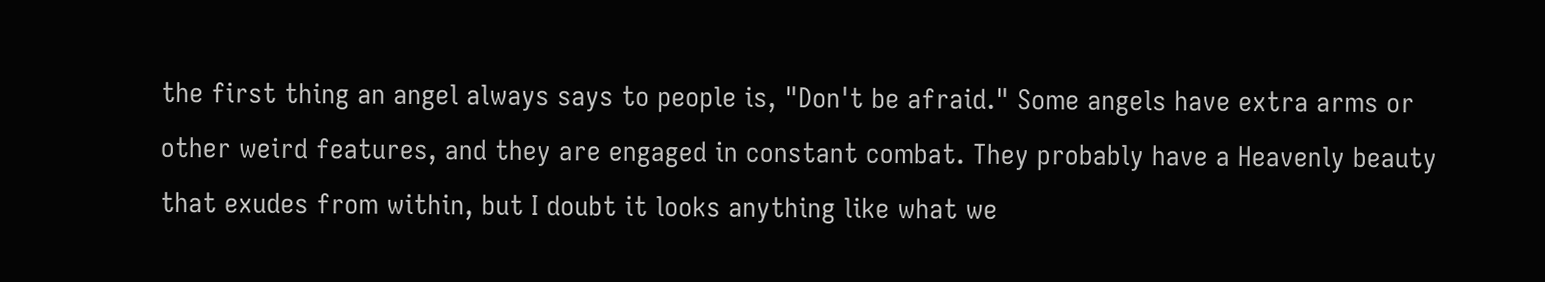the first thing an angel always says to people is, "Don't be afraid." Some angels have extra arms or other weird features, and they are engaged in constant combat. They probably have a Heavenly beauty that exudes from within, but I doubt it looks anything like what we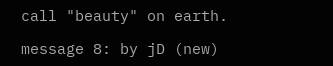call "beauty" on earth.

message 8: by jD (new)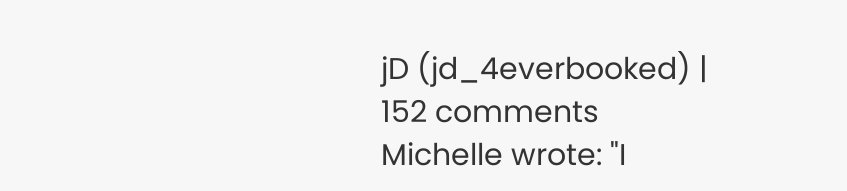jD (jd_4everbooked) | 152 comments Michelle wrote: "I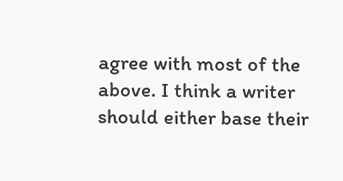agree with most of the above. I think a writer should either base their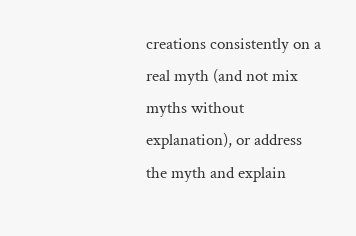creations consistently on a real myth (and not mix myths without explanation), or address the myth and explain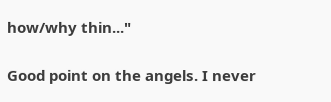how/why thin..."

Good point on the angels. I never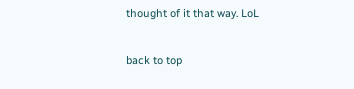thought of it that way. LoL

back to top